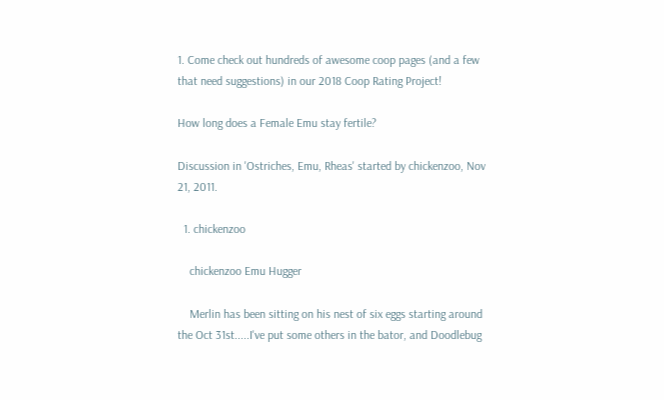1. Come check out hundreds of awesome coop pages (and a few that need suggestions) in our 2018 Coop Rating Project!

How long does a Female Emu stay fertile?

Discussion in 'Ostriches, Emu, Rheas' started by chickenzoo, Nov 21, 2011.

  1. chickenzoo

    chickenzoo Emu Hugger

    Merlin has been sitting on his nest of six eggs starting around the Oct 31st.....I've put some others in the bator, and Doodlebug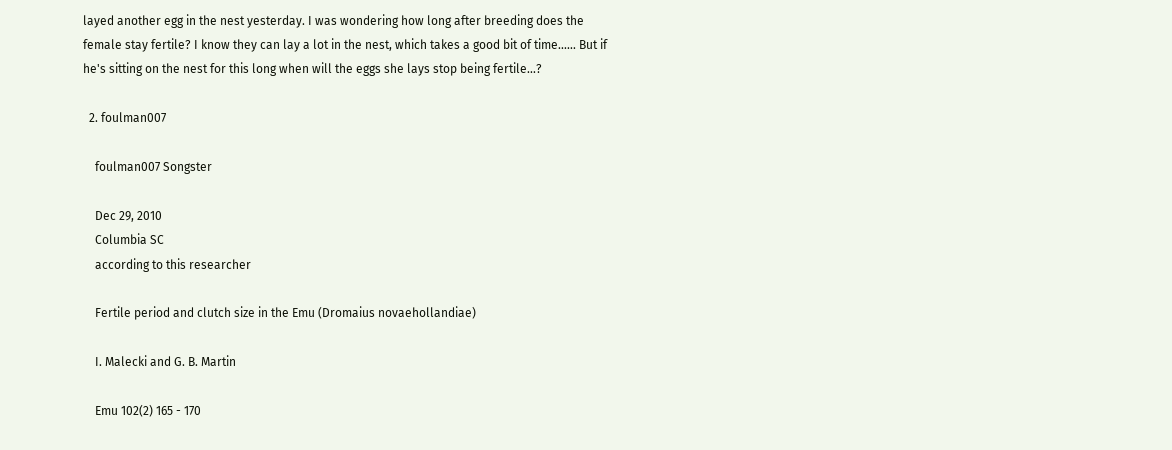layed another egg in the nest yesterday. I was wondering how long after breeding does the female stay fertile? I know they can lay a lot in the nest, which takes a good bit of time...... But if he's sitting on the nest for this long when will the eggs she lays stop being fertile...?

  2. foulman007

    foulman007 Songster

    Dec 29, 2010
    Columbia SC
    according to this researcher

    Fertile period and clutch size in the Emu (Dromaius novaehollandiae)

    I. Malecki and G. B. Martin

    Emu 102(2) 165 - 170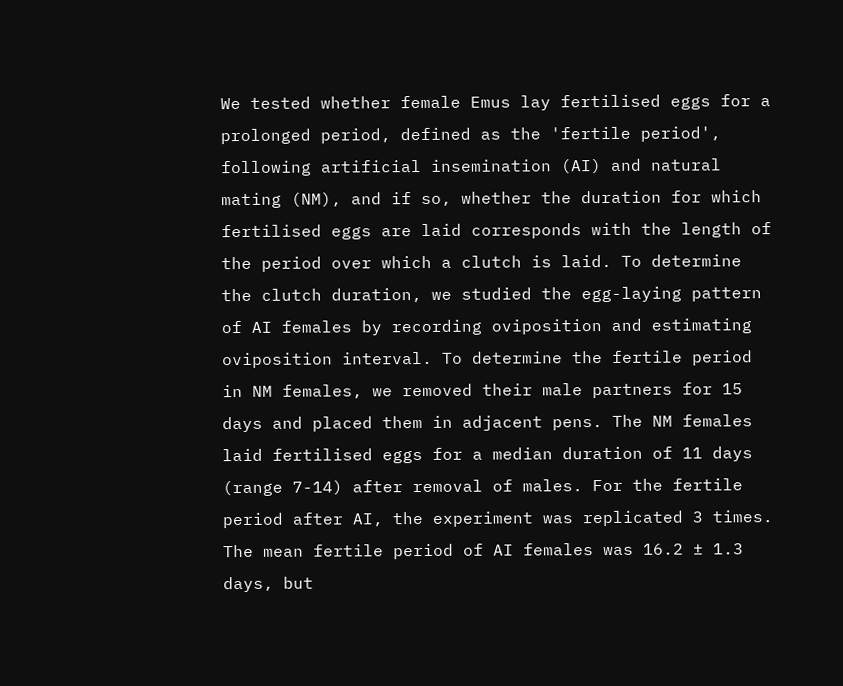We tested whether female Emus lay fertilised eggs for a prolonged period, defined as the 'fertile period', following artificial insemination (AI) and natural mating (NM), and if so, whether the duration for which fertilised eggs are laid corresponds with the length of the period over which a clutch is laid. To determine the clutch duration, we studied the egg-laying pattern of AI females by recording oviposition and estimating oviposition interval. To determine the fertile period in NM females, we removed their male partners for 15 days and placed them in adjacent pens. The NM females laid fertilised eggs for a median duration of 11 days (range 7-14) after removal of males. For the fertile period after AI, the experiment was replicated 3 times. The mean fertile period of AI females was 16.2 ± 1.3 days, but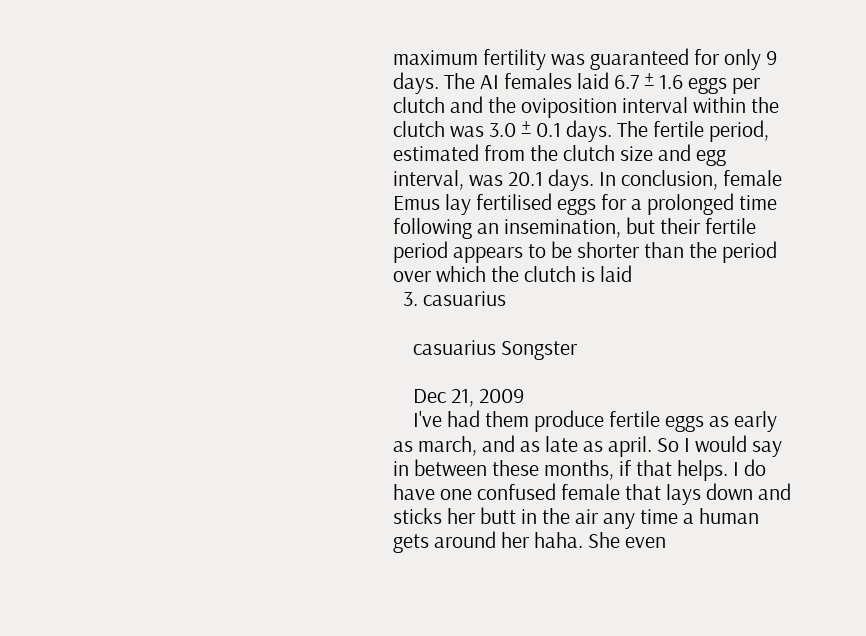maximum fertility was guaranteed for only 9 days. The AI females laid 6.7 ± 1.6 eggs per clutch and the oviposition interval within the clutch was 3.0 ± 0.1 days. The fertile period, estimated from the clutch size and egg interval, was 20.1 days. In conclusion, female Emus lay fertilised eggs for a prolonged time following an insemination, but their fertile period appears to be shorter than the period over which the clutch is laid
  3. casuarius

    casuarius Songster

    Dec 21, 2009
    I've had them produce fertile eggs as early as march, and as late as april. So I would say in between these months, if that helps. I do have one confused female that lays down and sticks her butt in the air any time a human gets around her haha. She even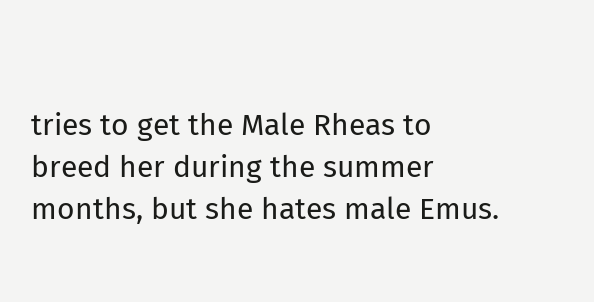tries to get the Male Rheas to breed her during the summer months, but she hates male Emus.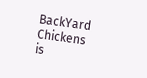BackYard Chickens is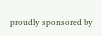proudly sponsored by